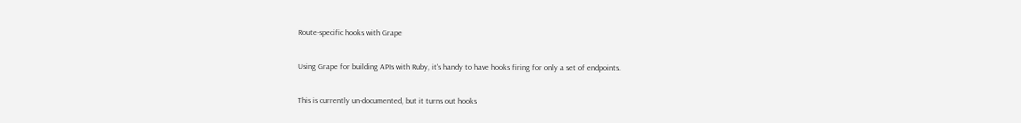Route-specific hooks with Grape

Using Grape for building APIs with Ruby, it's handy to have hooks firing for only a set of endpoints.

This is currently un-documented, but it turns out hooks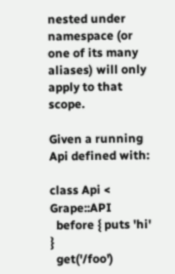nested under namespace (or one of its many aliases) will only apply to that scope.

Given a running Api defined with:

class Api < Grape::API
  before { puts 'hi' }
  get('/foo')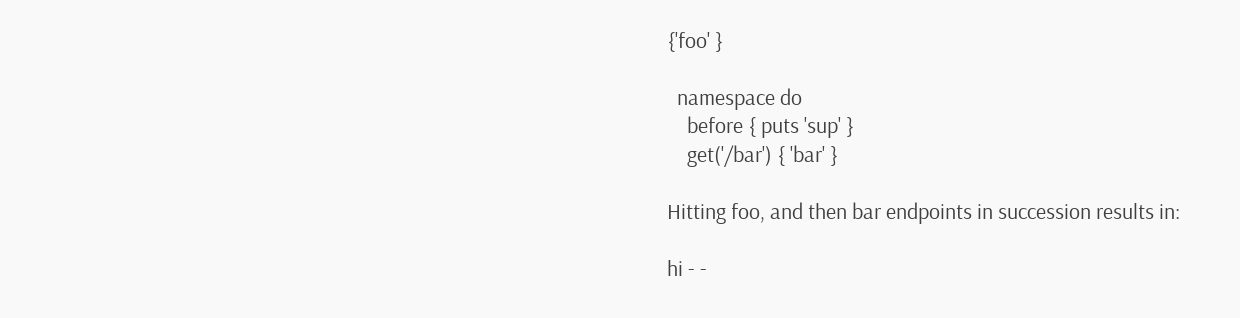{'foo' }

  namespace do
    before { puts 'sup' }
    get('/bar') { 'bar' }

Hitting foo, and then bar endpoints in succession results in:

hi - -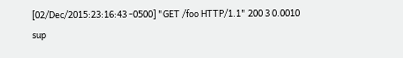[02/Dec/2015:23:16:43 -0500] "GET /foo HTTP/1.1" 200 3 0.0010
sup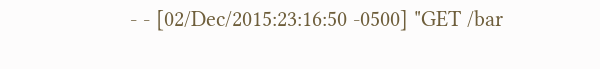- - [02/Dec/2015:23:16:50 -0500] "GET /bar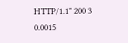HTTP/1.1" 200 3 0.0015